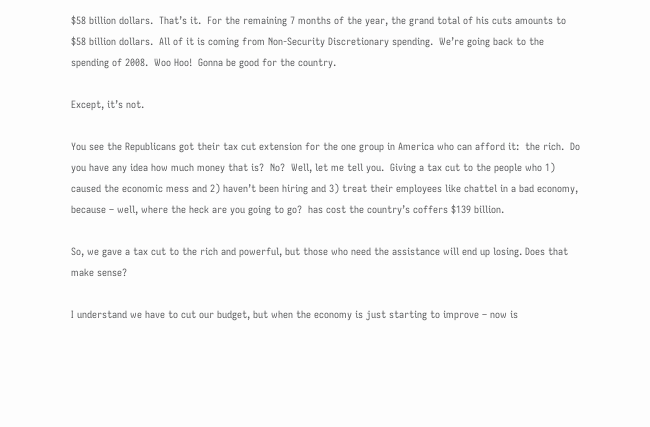$58 billion dollars.  That’s it.  For the remaining 7 months of the year, the grand total of his cuts amounts to $58 billion dollars.  All of it is coming from Non-Security Discretionary spending.  We’re going back to the spending of 2008.  Woo Hoo!  Gonna be good for the country.

Except, it’s not.

You see the Republicans got their tax cut extension for the one group in America who can afford it:  the rich.  Do you have any idea how much money that is?  No?  Well, let me tell you.  Giving a tax cut to the people who 1) caused the economic mess and 2) haven’t been hiring and 3) treat their employees like chattel in a bad economy, because – well, where the heck are you going to go?  has cost the country’s coffers $139 billion.

So, we gave a tax cut to the rich and powerful, but those who need the assistance will end up losing. Does that make sense?

I understand we have to cut our budget, but when the economy is just starting to improve – now is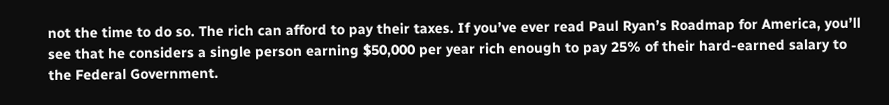not the time to do so. The rich can afford to pay their taxes. If you’ve ever read Paul Ryan’s Roadmap for America, you’ll see that he considers a single person earning $50,000 per year rich enough to pay 25% of their hard-earned salary to the Federal Government.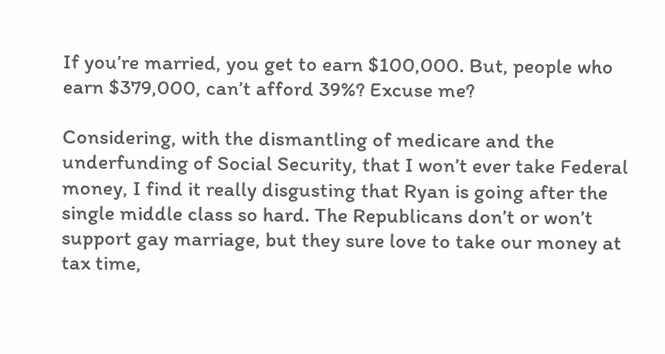If you’re married, you get to earn $100,000. But, people who earn $379,000, can’t afford 39%? Excuse me?

Considering, with the dismantling of medicare and the underfunding of Social Security, that I won’t ever take Federal money, I find it really disgusting that Ryan is going after the single middle class so hard. The Republicans don’t or won’t support gay marriage, but they sure love to take our money at tax time,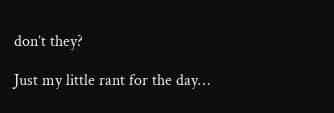don’t they?

Just my little rant for the day…